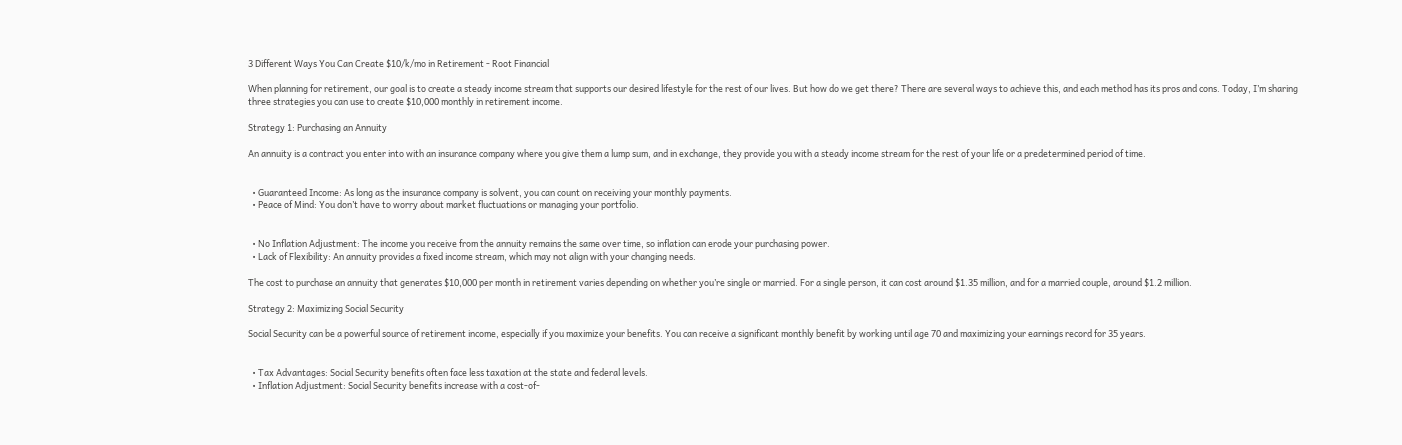3 Different Ways You Can Create $10/k/mo in Retirement - Root Financial

When planning for retirement, our goal is to create a steady income stream that supports our desired lifestyle for the rest of our lives. But how do we get there? There are several ways to achieve this, and each method has its pros and cons. Today, I’m sharing three strategies you can use to create $10,000 monthly in retirement income.

Strategy 1: Purchasing an Annuity

An annuity is a contract you enter into with an insurance company where you give them a lump sum, and in exchange, they provide you with a steady income stream for the rest of your life or a predetermined period of time.


  • Guaranteed Income: As long as the insurance company is solvent, you can count on receiving your monthly payments.
  • Peace of Mind: You don’t have to worry about market fluctuations or managing your portfolio.


  • No Inflation Adjustment: The income you receive from the annuity remains the same over time, so inflation can erode your purchasing power.
  • Lack of Flexibility: An annuity provides a fixed income stream, which may not align with your changing needs.

The cost to purchase an annuity that generates $10,000 per month in retirement varies depending on whether you’re single or married. For a single person, it can cost around $1.35 million, and for a married couple, around $1.2 million.

Strategy 2: Maximizing Social Security

Social Security can be a powerful source of retirement income, especially if you maximize your benefits. You can receive a significant monthly benefit by working until age 70 and maximizing your earnings record for 35 years.


  • Tax Advantages: Social Security benefits often face less taxation at the state and federal levels.
  • Inflation Adjustment: Social Security benefits increase with a cost-of-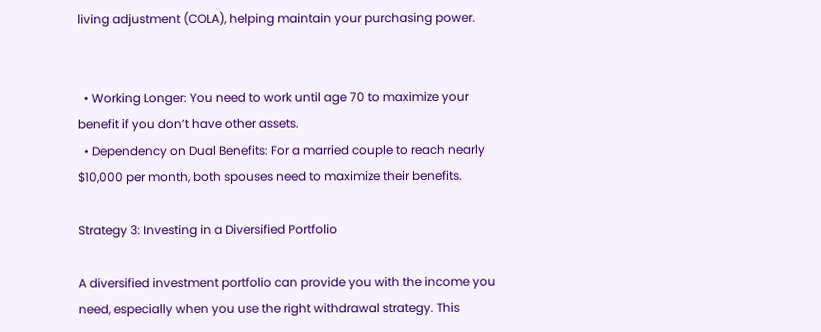living adjustment (COLA), helping maintain your purchasing power.


  • Working Longer: You need to work until age 70 to maximize your benefit if you don’t have other assets.
  • Dependency on Dual Benefits: For a married couple to reach nearly $10,000 per month, both spouses need to maximize their benefits.

Strategy 3: Investing in a Diversified Portfolio

A diversified investment portfolio can provide you with the income you need, especially when you use the right withdrawal strategy. This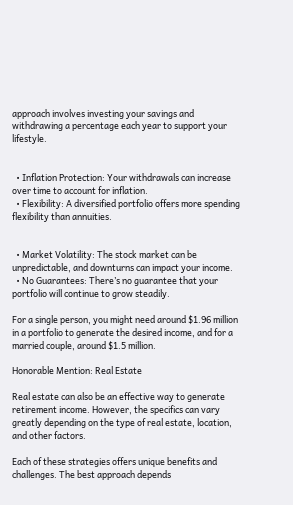approach involves investing your savings and withdrawing a percentage each year to support your lifestyle.


  • Inflation Protection: Your withdrawals can increase over time to account for inflation.
  • Flexibility: A diversified portfolio offers more spending flexibility than annuities.


  • Market Volatility: The stock market can be unpredictable, and downturns can impact your income.
  • No Guarantees: There’s no guarantee that your portfolio will continue to grow steadily.

For a single person, you might need around $1.96 million in a portfolio to generate the desired income, and for a married couple, around $1.5 million.

Honorable Mention: Real Estate

Real estate can also be an effective way to generate retirement income. However, the specifics can vary greatly depending on the type of real estate, location, and other factors.

Each of these strategies offers unique benefits and challenges. The best approach depends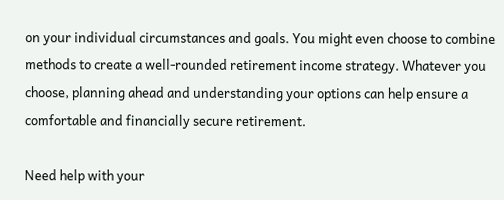on your individual circumstances and goals. You might even choose to combine methods to create a well-rounded retirement income strategy. Whatever you choose, planning ahead and understanding your options can help ensure a comfortable and financially secure retirement.

Need help with your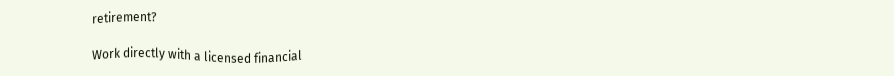retirement?

Work directly with a licensed financial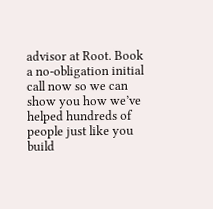advisor at Root. Book a no-obligation initial call now so we can show you how we’ve helped hundreds of people just like you build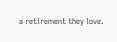a retirement they love.